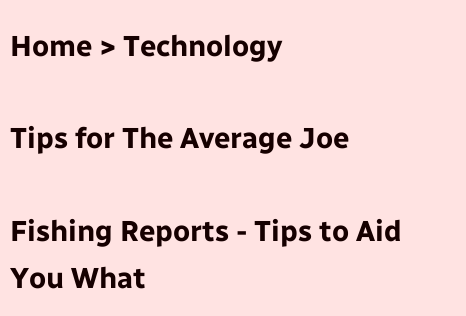Home > Technology

Tips for The Average Joe

Fishing Reports - Tips to Aid You What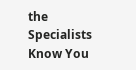the Specialists Know You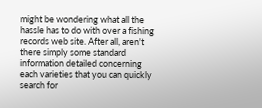might be wondering what all the hassle has to do with over a fishing records web site. After all, aren't there simply some standard information detailed concerning each varieties that you can quickly search for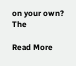on your own? The

Read More